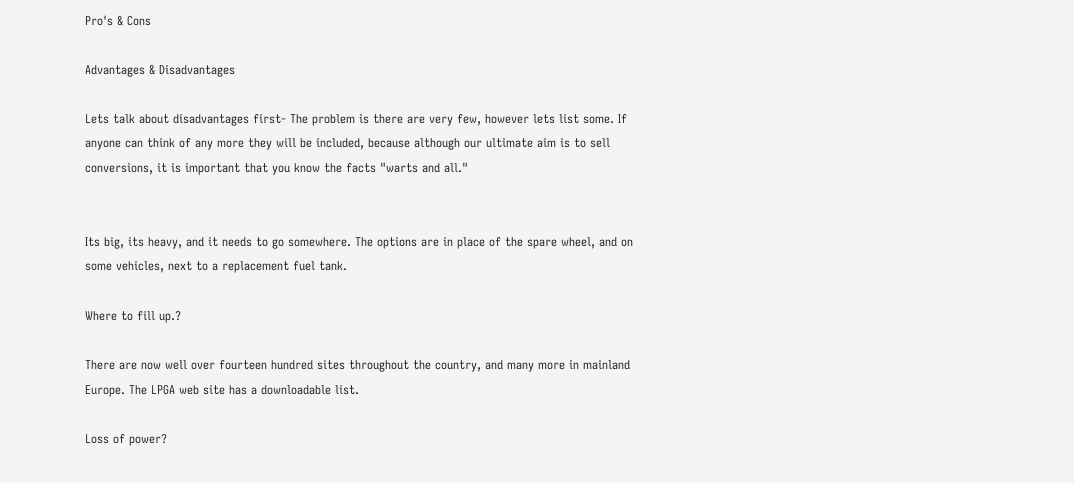Pro's & Cons

Advantages & Disadvantages

Lets talk about disadvantages first- The problem is there are very few, however lets list some. If anyone can think of any more they will be included, because although our ultimate aim is to sell conversions, it is important that you know the facts "warts and all."


Its big, its heavy, and it needs to go somewhere. The options are in place of the spare wheel, and on some vehicles, next to a replacement fuel tank.

Where to fill up.?

There are now well over fourteen hundred sites throughout the country, and many more in mainland Europe. The LPGA web site has a downloadable list.

Loss of power?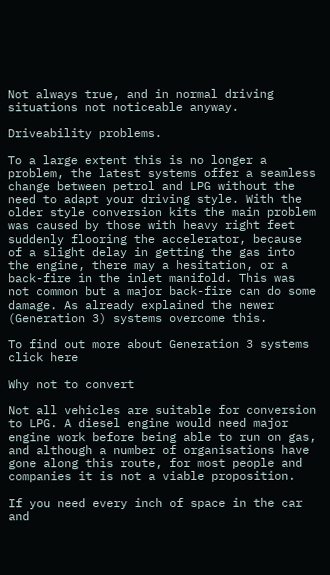Not always true, and in normal driving situations not noticeable anyway.

Driveability problems.

To a large extent this is no longer a problem, the latest systems offer a seamless change between petrol and LPG without the need to adapt your driving style. With the older style conversion kits the main problem was caused by those with heavy right feet suddenly flooring the accelerator, because of a slight delay in getting the gas into the engine, there may a hesitation, or a back-fire in the inlet manifold. This was not common but a major back-fire can do some damage. As already explained the newer (Generation 3) systems overcome this.

To find out more about Generation 3 systems  click here

Why not to convert

Not all vehicles are suitable for conversion to LPG. A diesel engine would need major engine work before being able to run on gas, and although a number of organisations have gone along this route, for most people and companies it is not a viable proposition.

If you need every inch of space in the car and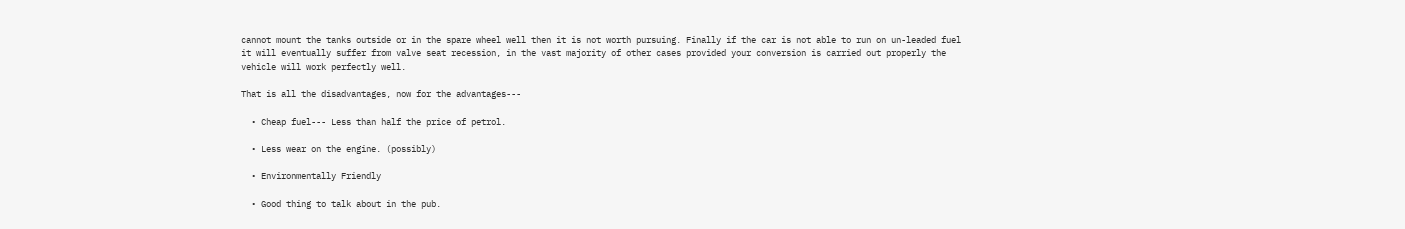cannot mount the tanks outside or in the spare wheel well then it is not worth pursuing. Finally if the car is not able to run on un-leaded fuel it will eventually suffer from valve seat recession, in the vast majority of other cases provided your conversion is carried out properly the vehicle will work perfectly well.

That is all the disadvantages, now for the advantages---

  • Cheap fuel--- Less than half the price of petrol.

  • Less wear on the engine. (possibly)

  • Environmentally Friendly

  • Good thing to talk about in the pub.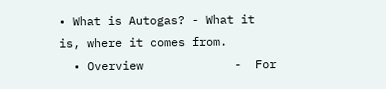• What is Autogas? - What it is, where it comes from.
  • Overview             -  For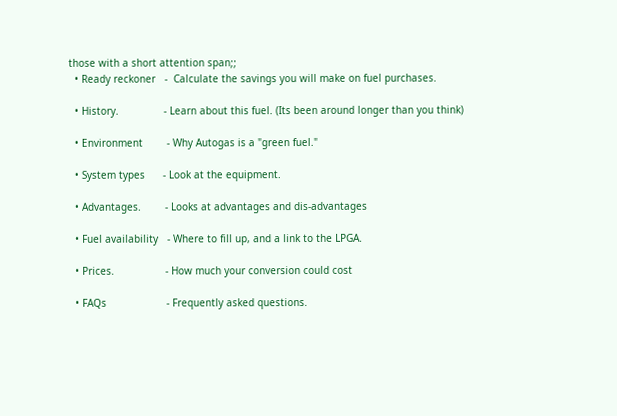those with a short attention span;;
  • Ready reckoner   -  Calculate the savings you will make on fuel purchases.

  • History.               - Learn about this fuel. (Its been around longer than you think)

  • Environment        - Why Autogas is a "green fuel."

  • System types      - Look at the equipment.

  • Advantages.        - Looks at advantages and dis-advantages

  • Fuel availability   - Where to fill up, and a link to the LPGA.

  • Prices.                 - How much your conversion could cost

  • FAQs                    - Frequently asked questions.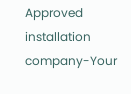Approved installation company-Your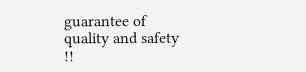guarantee of quality and safety !!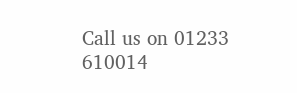Call us on 01233  610014